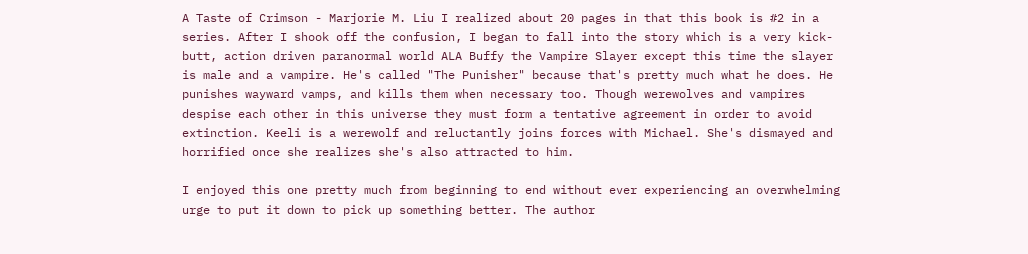A Taste of Crimson - Marjorie M. Liu I realized about 20 pages in that this book is #2 in a series. After I shook off the confusion, I began to fall into the story which is a very kick-butt, action driven paranormal world ALA Buffy the Vampire Slayer except this time the slayer is male and a vampire. He's called "The Punisher" because that's pretty much what he does. He punishes wayward vamps, and kills them when necessary too. Though werewolves and vampires despise each other in this universe they must form a tentative agreement in order to avoid extinction. Keeli is a werewolf and reluctantly joins forces with Michael. She's dismayed and horrified once she realizes she's also attracted to him.

I enjoyed this one pretty much from beginning to end without ever experiencing an overwhelming urge to put it down to pick up something better. The author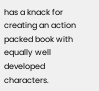has a knack for creating an action packed book with equally well developed characters.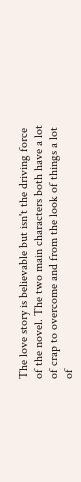The love story is believable but isn't the driving force of the novel. The two main characters both have a lot of crap to overcome and from the look of things a lot of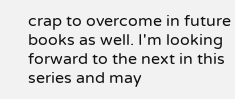crap to overcome in future books as well. I'm looking forward to the next in this series and may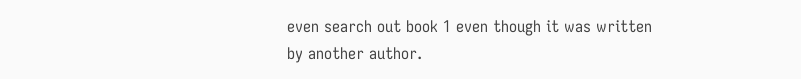even search out book 1 even though it was written by another author.